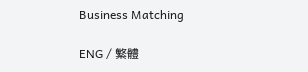Business Matching

ENG / 繁體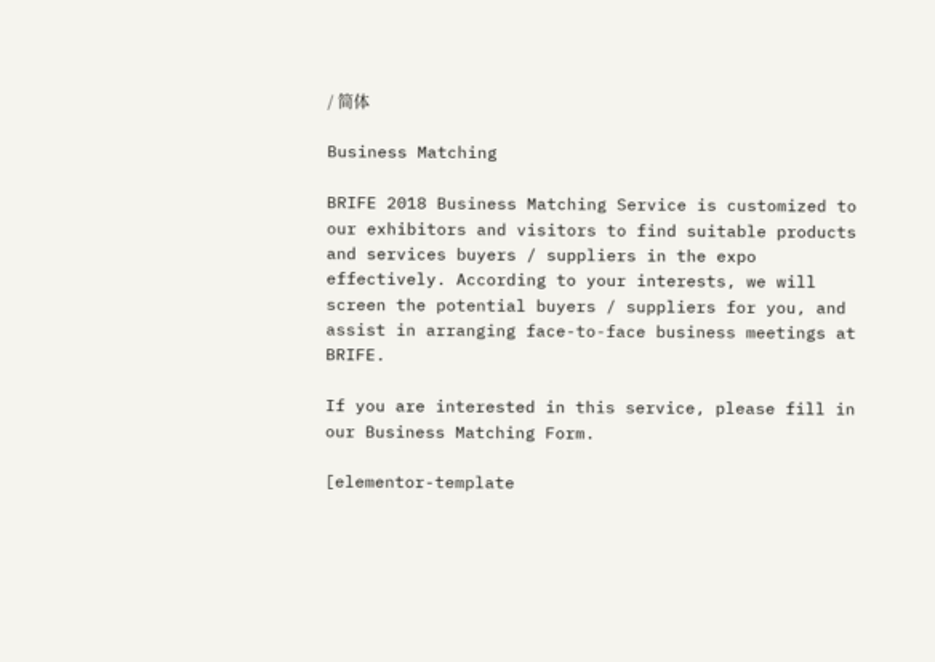/ 简体

Business Matching

BRIFE 2018 Business Matching Service is customized to our exhibitors and visitors to find suitable products and services buyers / suppliers in the expo effectively. According to your interests, we will screen the potential buyers / suppliers for you, and assist in arranging face-to-face business meetings at BRIFE.

If you are interested in this service, please fill in our Business Matching Form.

[elementor-template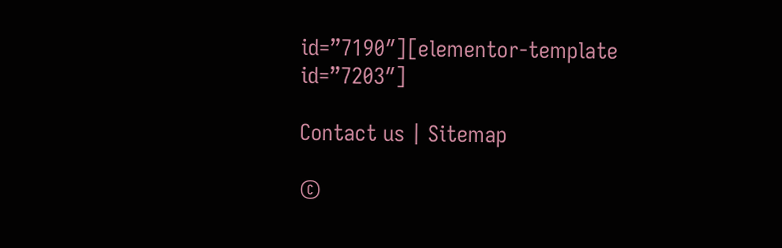id=”7190″][elementor-template id=”7203″]

Contact us | Sitemap

©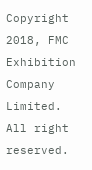Copyright 2018, FMC Exhibition Company Limited.  All right reserved.